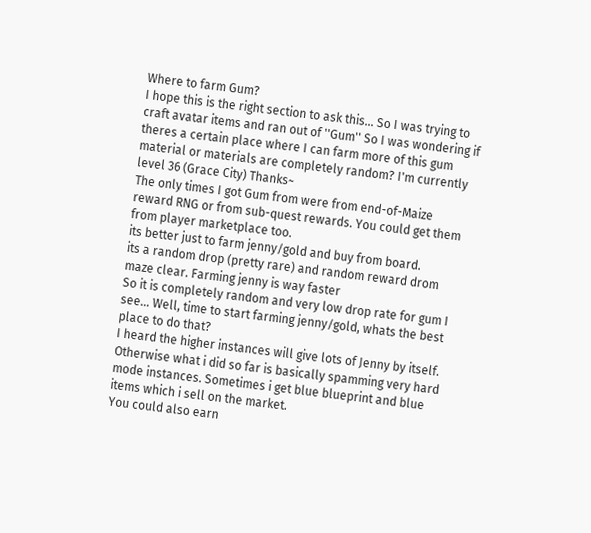Where to farm Gum?
I hope this is the right section to ask this... So I was trying to craft avatar items and ran out of ''Gum'' So I was wondering if theres a certain place where I can farm more of this gum material or materials are completely random? I'm currently level 36 (Grace City) Thanks~
The only times I got Gum from were from end-of-Maize reward RNG or from sub-quest rewards. You could get them from player marketplace too.
its better just to farm jenny/gold and buy from board.
its a random drop (pretty rare) and random reward drom maze clear. Farming jenny is way faster
So it is completely random and very low drop rate for gum I see... Well, time to start farming jenny/gold, whats the best place to do that?
I heard the higher instances will give lots of Jenny by itself.
Otherwise what i did so far is basically spamming very hard mode instances. Sometimes i get blue blueprint and blue items which i sell on the market.
You could also earn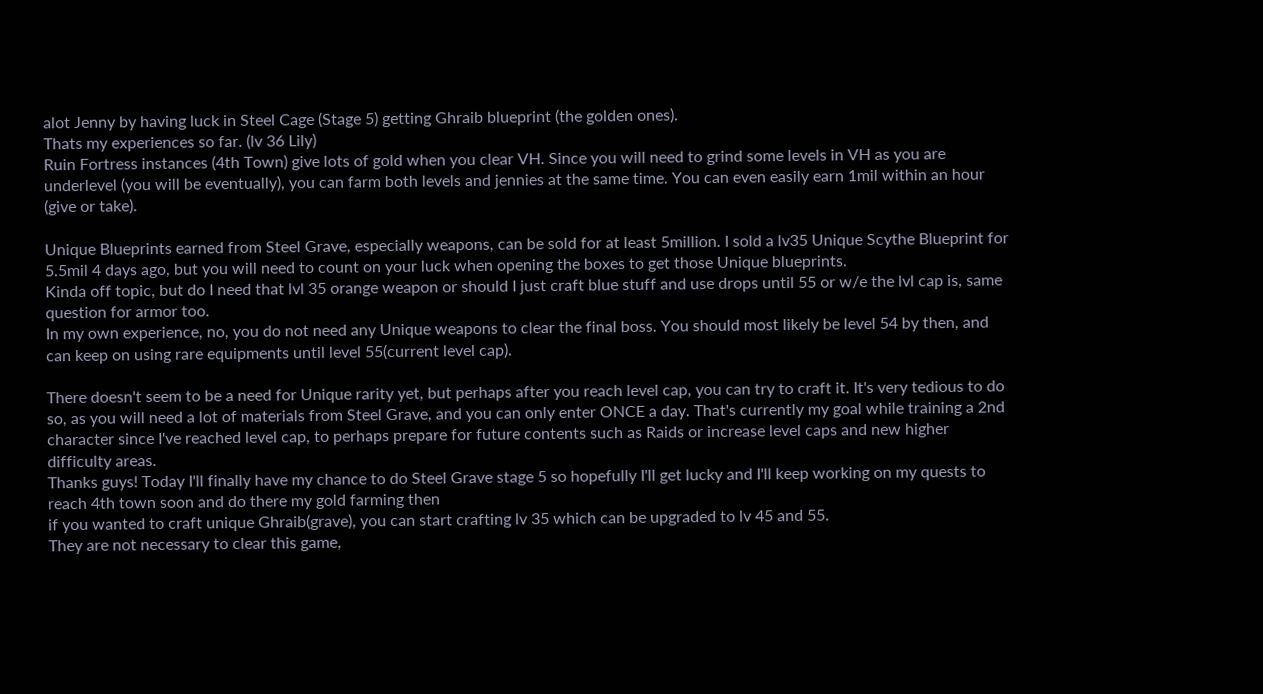alot Jenny by having luck in Steel Cage (Stage 5) getting Ghraib blueprint (the golden ones).
Thats my experiences so far. (lv 36 Lily)
Ruin Fortress instances (4th Town) give lots of gold when you clear VH. Since you will need to grind some levels in VH as you are underlevel (you will be eventually), you can farm both levels and jennies at the same time. You can even easily earn 1mil within an hour (give or take).

Unique Blueprints earned from Steel Grave, especially weapons, can be sold for at least 5million. I sold a lv35 Unique Scythe Blueprint for 5.5mil 4 days ago, but you will need to count on your luck when opening the boxes to get those Unique blueprints.
Kinda off topic, but do I need that lvl 35 orange weapon or should I just craft blue stuff and use drops until 55 or w/e the lvl cap is, same question for armor too.
In my own experience, no, you do not need any Unique weapons to clear the final boss. You should most likely be level 54 by then, and can keep on using rare equipments until level 55(current level cap).

There doesn't seem to be a need for Unique rarity yet, but perhaps after you reach level cap, you can try to craft it. It's very tedious to do so, as you will need a lot of materials from Steel Grave, and you can only enter ONCE a day. That's currently my goal while training a 2nd character since I've reached level cap, to perhaps prepare for future contents such as Raids or increase level caps and new higher difficulty areas.
Thanks guys! Today I'll finally have my chance to do Steel Grave stage 5 so hopefully I'll get lucky and I'll keep working on my quests to reach 4th town soon and do there my gold farming then
if you wanted to craft unique Ghraib(grave), you can start crafting lv 35 which can be upgraded to lv 45 and 55.
They are not necessary to clear this game,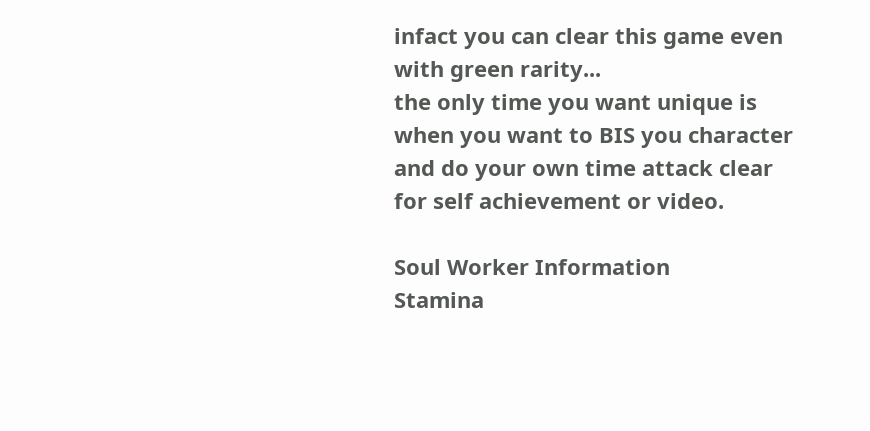infact you can clear this game even with green rarity...
the only time you want unique is when you want to BIS you character and do your own time attack clear for self achievement or video.

Soul Worker Information
Stamina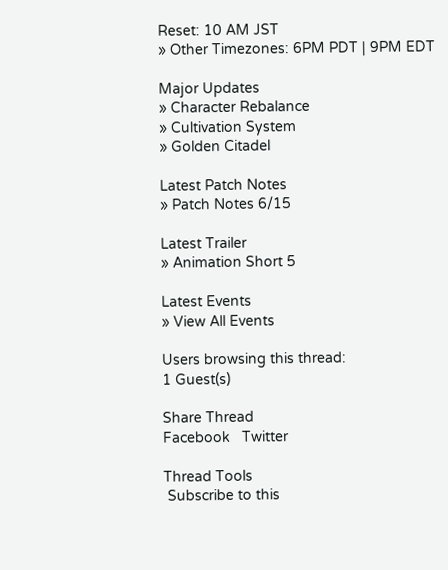Reset: 10 AM JST
» Other Timezones: 6PM PDT | 9PM EDT

Major Updates
» Character Rebalance
» Cultivation System
» Golden Citadel

Latest Patch Notes
» Patch Notes 6/15

Latest Trailer
» Animation Short 5

Latest Events
» View All Events

Users browsing this thread:
1 Guest(s)

Share Thread
Facebook   Twitter

Thread Tools
 Subscribe to this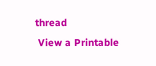thread
 View a Printable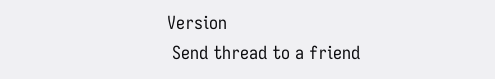Version
 Send thread to a friend